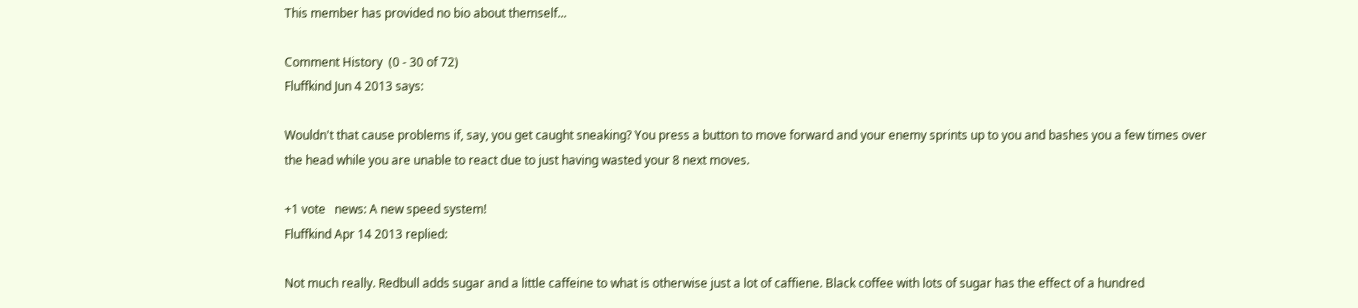This member has provided no bio about themself...

Comment History  (0 - 30 of 72)
Fluffkind Jun 4 2013 says:

Wouldn't that cause problems if, say, you get caught sneaking? You press a button to move forward and your enemy sprints up to you and bashes you a few times over the head while you are unable to react due to just having wasted your 8 next moves.

+1 vote   news: A new speed system!
Fluffkind Apr 14 2013 replied:

Not much really. Redbull adds sugar and a little caffeine to what is otherwise just a lot of caffiene. Black coffee with lots of sugar has the effect of a hundred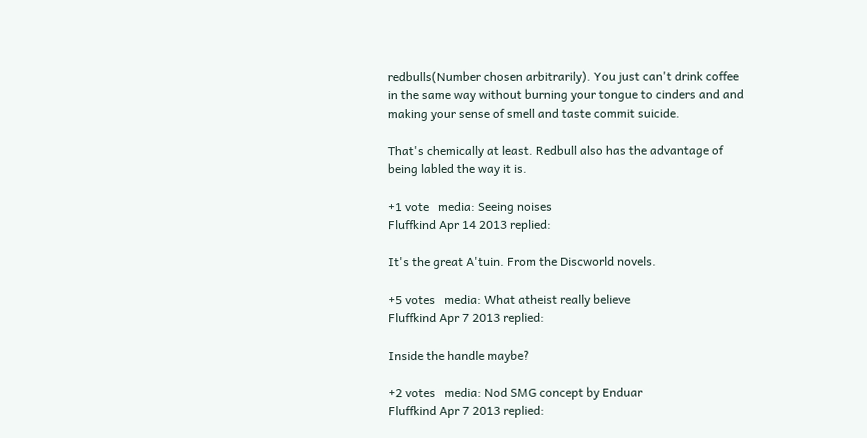redbulls(Number chosen arbitrarily). You just can't drink coffee in the same way without burning your tongue to cinders and and making your sense of smell and taste commit suicide.

That's chemically at least. Redbull also has the advantage of being labled the way it is.

+1 vote   media: Seeing noises
Fluffkind Apr 14 2013 replied:

It's the great A'tuin. From the Discworld novels.

+5 votes   media: What atheist really believe
Fluffkind Apr 7 2013 replied:

Inside the handle maybe?

+2 votes   media: Nod SMG concept by Enduar
Fluffkind Apr 7 2013 replied: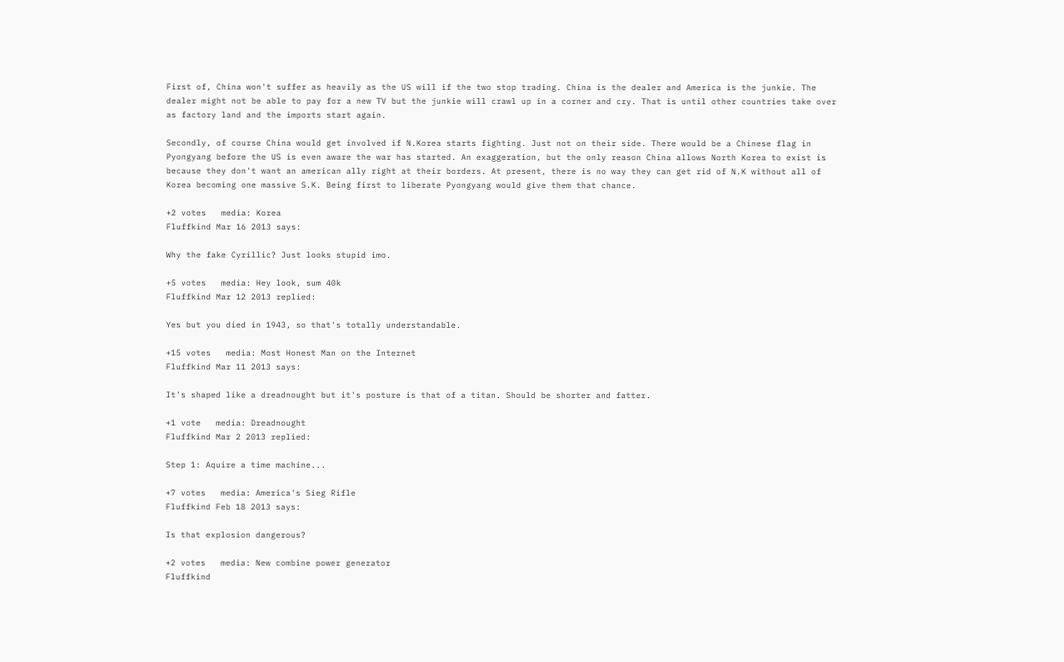First of, China won't suffer as heavily as the US will if the two stop trading. China is the dealer and America is the junkie. The dealer might not be able to pay for a new TV but the junkie will crawl up in a corner and cry. That is until other countries take over as factory land and the imports start again.

Secondly, of course China would get involved if N.Korea starts fighting. Just not on their side. There would be a Chinese flag in Pyongyang before the US is even aware the war has started. An exaggeration, but the only reason China allows North Korea to exist is because they don't want an american ally right at their borders. At present, there is no way they can get rid of N.K without all of Korea becoming one massive S.K. Being first to liberate Pyongyang would give them that chance.

+2 votes   media: Korea
Fluffkind Mar 16 2013 says:

Why the fake Cyrillic? Just looks stupid imo.

+5 votes   media: Hey look, sum 40k
Fluffkind Mar 12 2013 replied:

Yes but you died in 1943, so that's totally understandable.

+15 votes   media: Most Honest Man on the Internet
Fluffkind Mar 11 2013 says:

It's shaped like a dreadnought but it's posture is that of a titan. Should be shorter and fatter.

+1 vote   media: Dreadnought
Fluffkind Mar 2 2013 replied:

Step 1: Aquire a time machine...

+7 votes   media: America's Sieg Rifle
Fluffkind Feb 18 2013 says:

Is that explosion dangerous?

+2 votes   media: New combine power generator
Fluffkind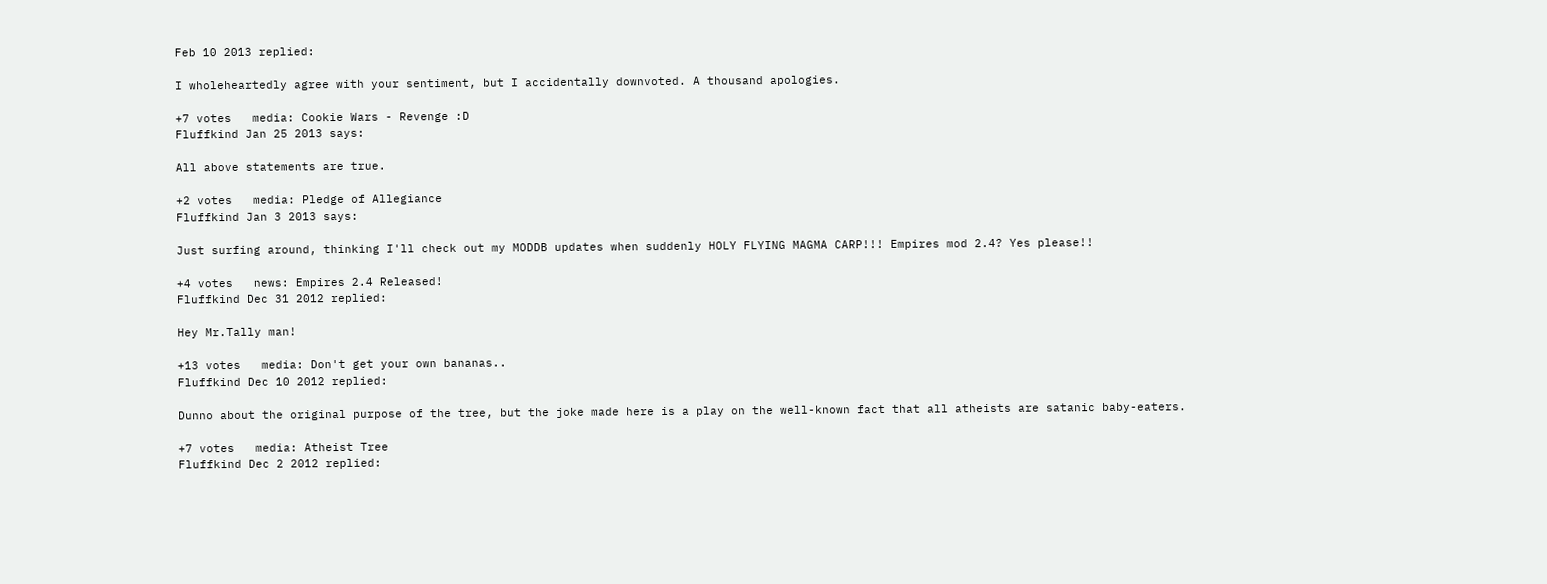Feb 10 2013 replied:

I wholeheartedly agree with your sentiment, but I accidentally downvoted. A thousand apologies.

+7 votes   media: Cookie Wars - Revenge :D
Fluffkind Jan 25 2013 says:

All above statements are true.

+2 votes   media: Pledge of Allegiance
Fluffkind Jan 3 2013 says:

Just surfing around, thinking I'll check out my MODDB updates when suddenly HOLY FLYING MAGMA CARP!!! Empires mod 2.4? Yes please!!

+4 votes   news: Empires 2.4 Released!
Fluffkind Dec 31 2012 replied:

Hey Mr.Tally man!

+13 votes   media: Don't get your own bananas..
Fluffkind Dec 10 2012 replied:

Dunno about the original purpose of the tree, but the joke made here is a play on the well-known fact that all atheists are satanic baby-eaters.

+7 votes   media: Atheist Tree
Fluffkind Dec 2 2012 replied: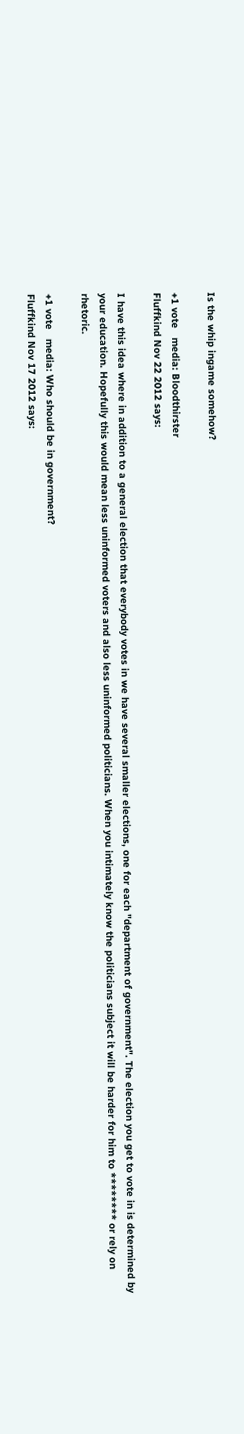Is the whip ingame somehow?

+1 vote   media: Bloodthirster
Fluffkind Nov 22 2012 says:

I have this idea where in addition to a general election that everybody votes in we have several smaller elections, one for each "department of government". The election you get to vote in is determined by your education. Hopefully this would mean less uninformed voters and also less uninformed politicians. When you intimately know the politicians subject it will be harder for him to ******** or rely on rhetoric.

+1 vote   media: Who should be in government?
Fluffkind Nov 17 2012 says: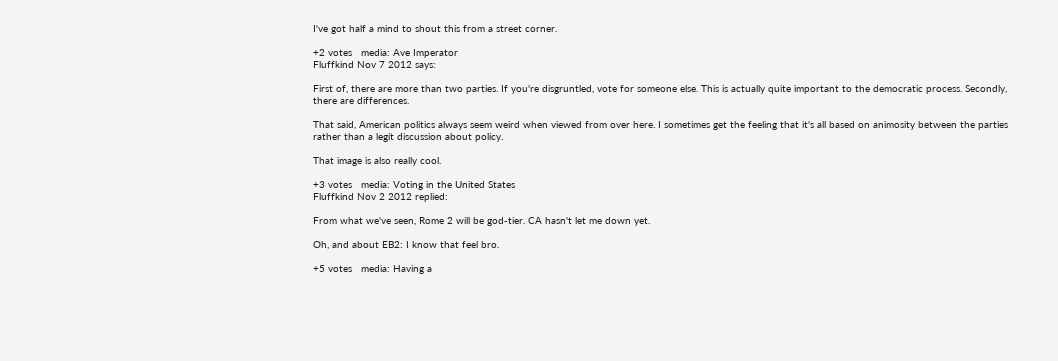I've got half a mind to shout this from a street corner.

+2 votes   media: Ave Imperator
Fluffkind Nov 7 2012 says:

First of, there are more than two parties. If you're disgruntled, vote for someone else. This is actually quite important to the democratic process. Secondly, there are differences.

That said, American politics always seem weird when viewed from over here. I sometimes get the feeling that it's all based on animosity between the parties rather than a legit discussion about policy.

That image is also really cool.

+3 votes   media: Voting in the United States
Fluffkind Nov 2 2012 replied:

From what we've seen, Rome 2 will be god-tier. CA hasn't let me down yet.

Oh, and about EB2: I know that feel bro.

+5 votes   media: Having a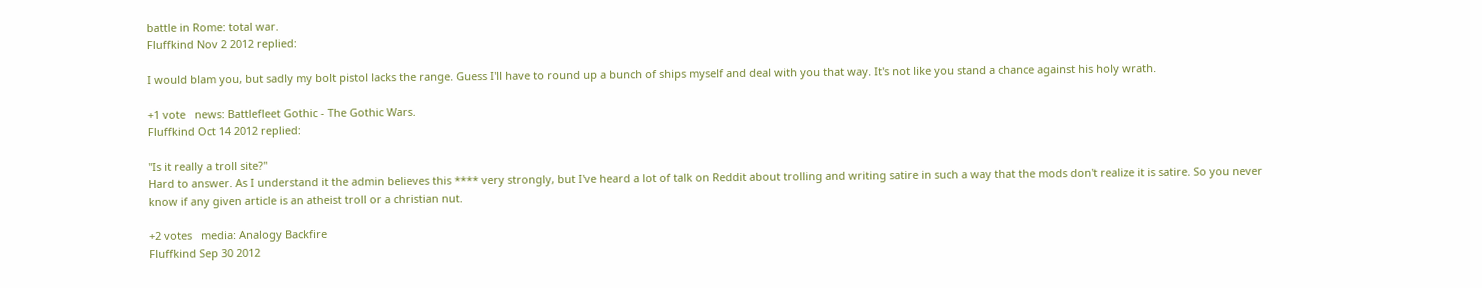battle in Rome: total war.
Fluffkind Nov 2 2012 replied:

I would blam you, but sadly my bolt pistol lacks the range. Guess I'll have to round up a bunch of ships myself and deal with you that way. It's not like you stand a chance against his holy wrath.

+1 vote   news: Battlefleet Gothic - The Gothic Wars.
Fluffkind Oct 14 2012 replied:

"Is it really a troll site?"
Hard to answer. As I understand it the admin believes this **** very strongly, but I've heard a lot of talk on Reddit about trolling and writing satire in such a way that the mods don't realize it is satire. So you never know if any given article is an atheist troll or a christian nut.

+2 votes   media: Analogy Backfire
Fluffkind Sep 30 2012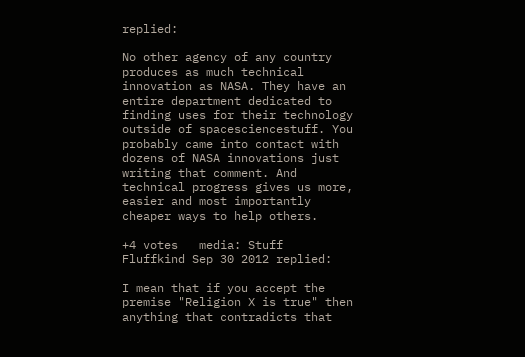replied:

No other agency of any country produces as much technical innovation as NASA. They have an entire department dedicated to finding uses for their technology outside of spacesciencestuff. You probably came into contact with dozens of NASA innovations just writing that comment. And technical progress gives us more, easier and most importantly cheaper ways to help others.

+4 votes   media: Stuff
Fluffkind Sep 30 2012 replied:

I mean that if you accept the premise "Religion X is true" then anything that contradicts that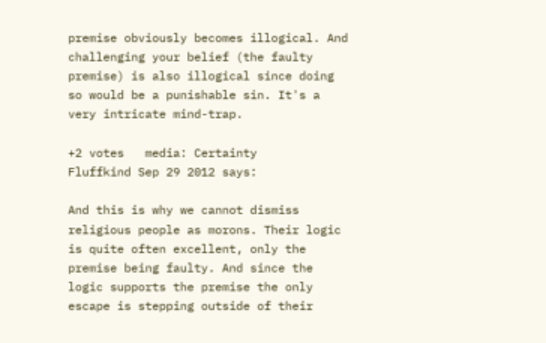premise obviously becomes illogical. And challenging your belief (the faulty premise) is also illogical since doing so would be a punishable sin. It's a very intricate mind-trap.

+2 votes   media: Certainty
Fluffkind Sep 29 2012 says:

And this is why we cannot dismiss religious people as morons. Their logic is quite often excellent, only the premise being faulty. And since the logic supports the premise the only escape is stepping outside of their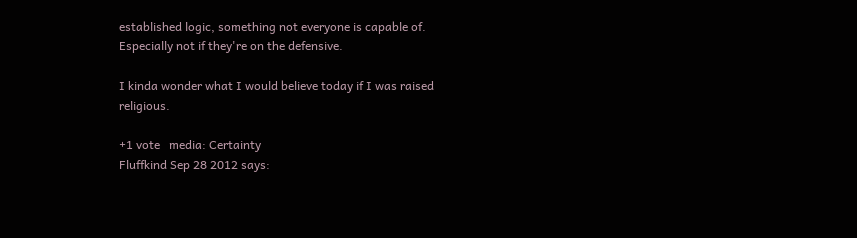established logic, something not everyone is capable of. Especially not if they're on the defensive.

I kinda wonder what I would believe today if I was raised religious.

+1 vote   media: Certainty
Fluffkind Sep 28 2012 says: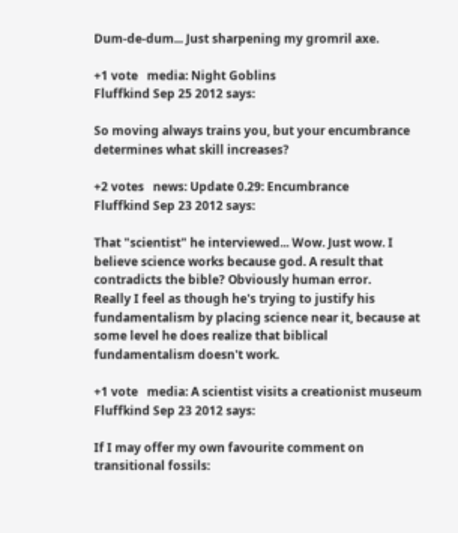Dum-de-dum... Just sharpening my gromril axe.

+1 vote   media: Night Goblins
Fluffkind Sep 25 2012 says:

So moving always trains you, but your encumbrance determines what skill increases?

+2 votes   news: Update 0.29: Encumbrance
Fluffkind Sep 23 2012 says:

That "scientist" he interviewed... Wow. Just wow. I believe science works because god. A result that contradicts the bible? Obviously human error.
Really I feel as though he's trying to justify his fundamentalism by placing science near it, because at some level he does realize that biblical fundamentalism doesn't work.

+1 vote   media: A scientist visits a creationist museum
Fluffkind Sep 23 2012 says:

If I may offer my own favourite comment on transitional fossils: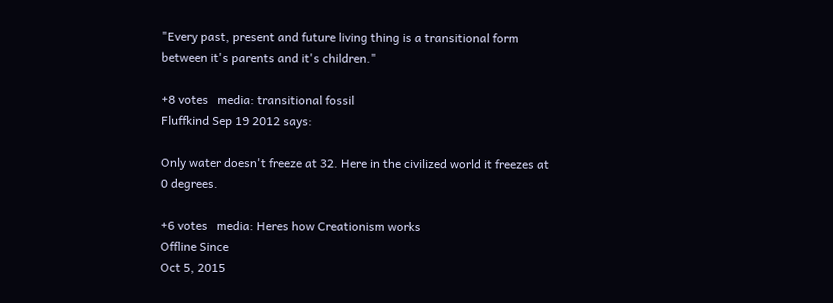"Every past, present and future living thing is a transitional form between it's parents and it's children."

+8 votes   media: transitional fossil
Fluffkind Sep 19 2012 says:

Only water doesn't freeze at 32. Here in the civilized world it freezes at 0 degrees.

+6 votes   media: Heres how Creationism works
Offline Since
Oct 5, 2015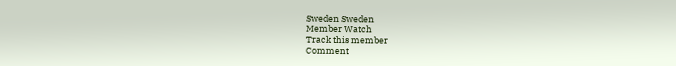Sweden Sweden
Member Watch
Track this member
Comment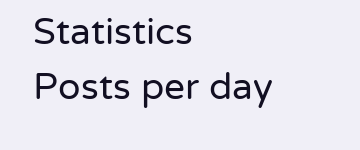Statistics
Posts per day